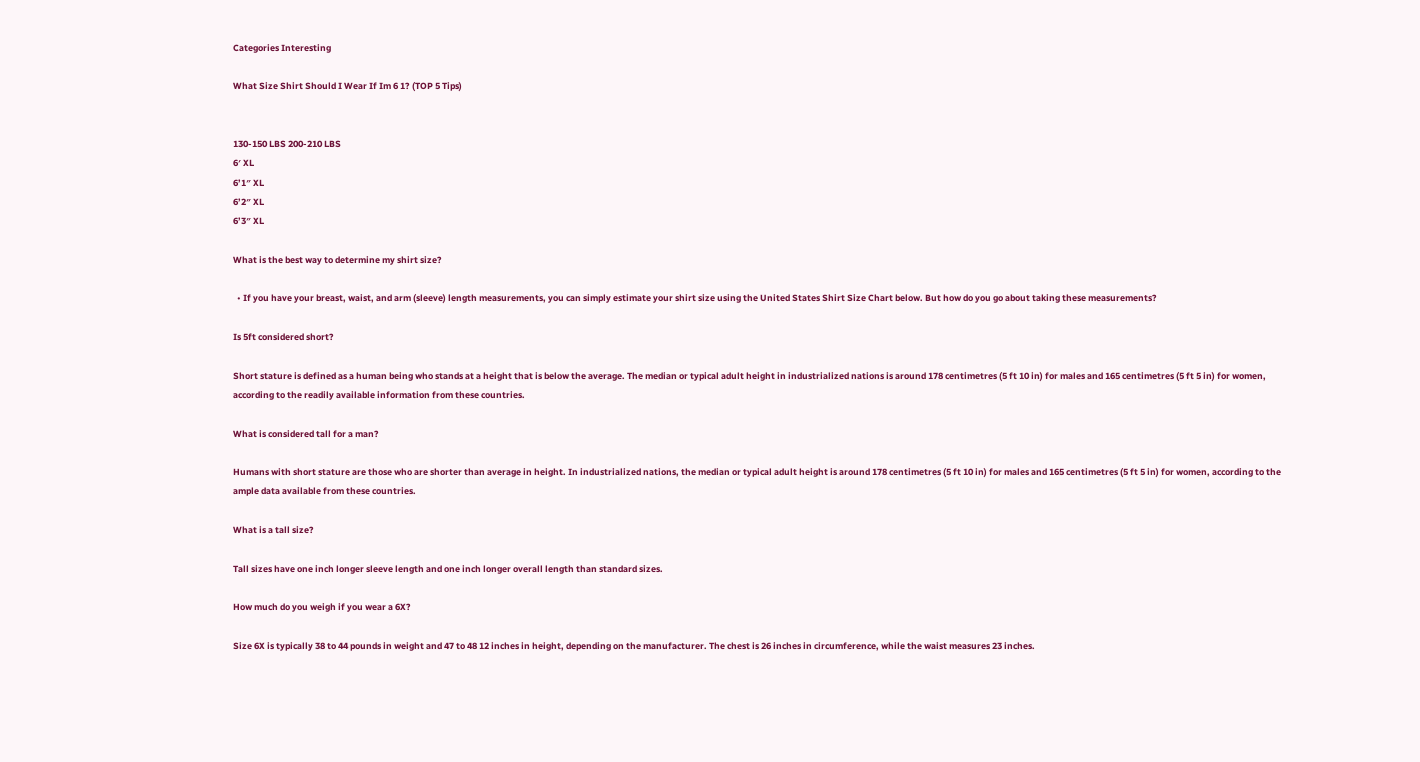Categories Interesting

What Size Shirt Should I Wear If Im 6 1? (TOP 5 Tips)


130-150 LBS 200-210 LBS
6′ XL
6’1″ XL
6’2″ XL
6’3″ XL

What is the best way to determine my shirt size?

  • If you have your breast, waist, and arm (sleeve) length measurements, you can simply estimate your shirt size using the United States Shirt Size Chart below. But how do you go about taking these measurements?

Is 5ft considered short?

Short stature is defined as a human being who stands at a height that is below the average. The median or typical adult height in industrialized nations is around 178 centimetres (5 ft 10 in) for males and 165 centimetres (5 ft 5 in) for women, according to the readily available information from these countries.

What is considered tall for a man?

Humans with short stature are those who are shorter than average in height. In industrialized nations, the median or typical adult height is around 178 centimetres (5 ft 10 in) for males and 165 centimetres (5 ft 5 in) for women, according to the ample data available from these countries.

What is a tall size?

Tall sizes have one inch longer sleeve length and one inch longer overall length than standard sizes.

How much do you weigh if you wear a 6X?

Size 6X is typically 38 to 44 pounds in weight and 47 to 48 12 inches in height, depending on the manufacturer. The chest is 26 inches in circumference, while the waist measures 23 inches.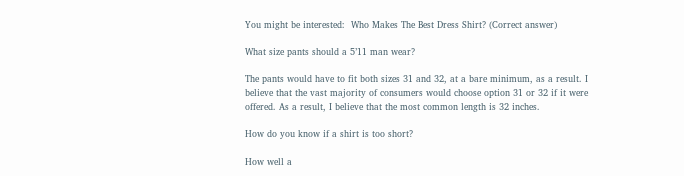You might be interested:  Who Makes The Best Dress Shirt? (Correct answer)

What size pants should a 5’11 man wear?

The pants would have to fit both sizes 31 and 32, at a bare minimum, as a result. I believe that the vast majority of consumers would choose option 31 or 32 if it were offered. As a result, I believe that the most common length is 32 inches.

How do you know if a shirt is too short?

How well a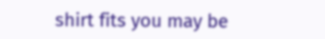shirt fits you may be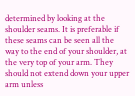determined by looking at the shoulder seams. It is preferable if these seams can be seen all the way to the end of your shoulder, at the very top of your arm. They should not extend down your upper arm unless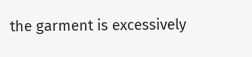the garment is excessively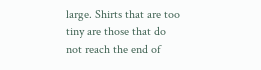large. Shirts that are too tiny are those that do not reach the end of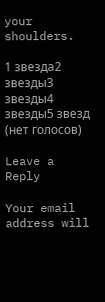your shoulders.

1 звезда2 звезды3 звезды4 звезды5 звезд (нет голосов)

Leave a Reply

Your email address will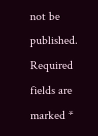not be published. Required fields are marked *